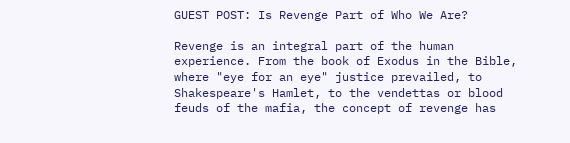GUEST POST: Is Revenge Part of Who We Are?

Revenge is an integral part of the human experience. From the book of Exodus in the Bible, where "eye for an eye" justice prevailed, to Shakespeare's Hamlet, to the vendettas or blood feuds of the mafia, the concept of revenge has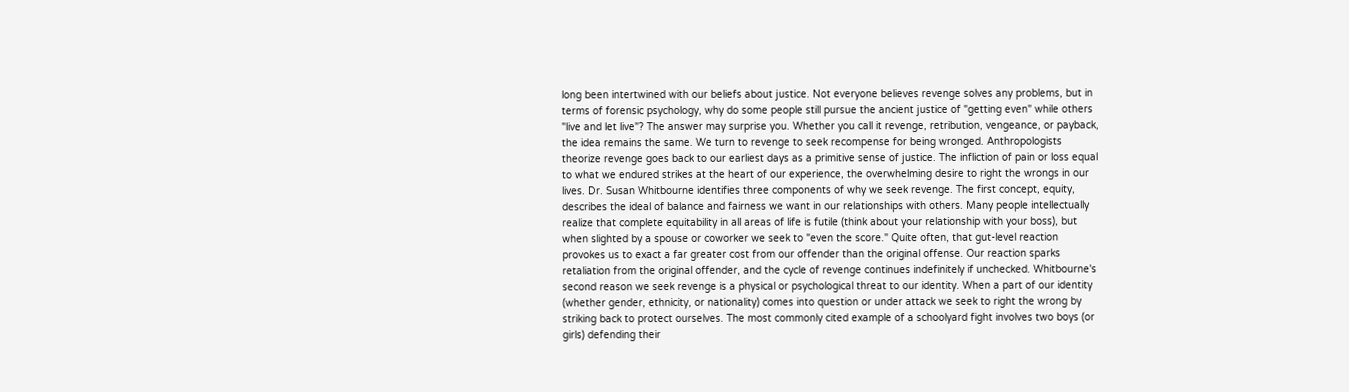long been intertwined with our beliefs about justice. Not everyone believes revenge solves any problems, but in terms of forensic psychology, why do some people still pursue the ancient justice of "getting even" while others "live and let live"? The answer may surprise you. Whether you call it revenge, retribution, vengeance, or payback, the idea remains the same. We turn to revenge to seek recompense for being wronged. Anthropologists theorize revenge goes back to our earliest days as a primitive sense of justice. The infliction of pain or loss equal to what we endured strikes at the heart of our experience, the overwhelming desire to right the wrongs in our lives. Dr. Susan Whitbourne identifies three components of why we seek revenge. The first concept, equity, describes the ideal of balance and fairness we want in our relationships with others. Many people intellectually realize that complete equitability in all areas of life is futile (think about your relationship with your boss), but when slighted by a spouse or coworker we seek to "even the score." Quite often, that gut-level reaction provokes us to exact a far greater cost from our offender than the original offense. Our reaction sparks retaliation from the original offender, and the cycle of revenge continues indefinitely if unchecked. Whitbourne's second reason we seek revenge is a physical or psychological threat to our identity. When a part of our identity (whether gender, ethnicity, or nationality) comes into question or under attack we seek to right the wrong by striking back to protect ourselves. The most commonly cited example of a schoolyard fight involves two boys (or girls) defending their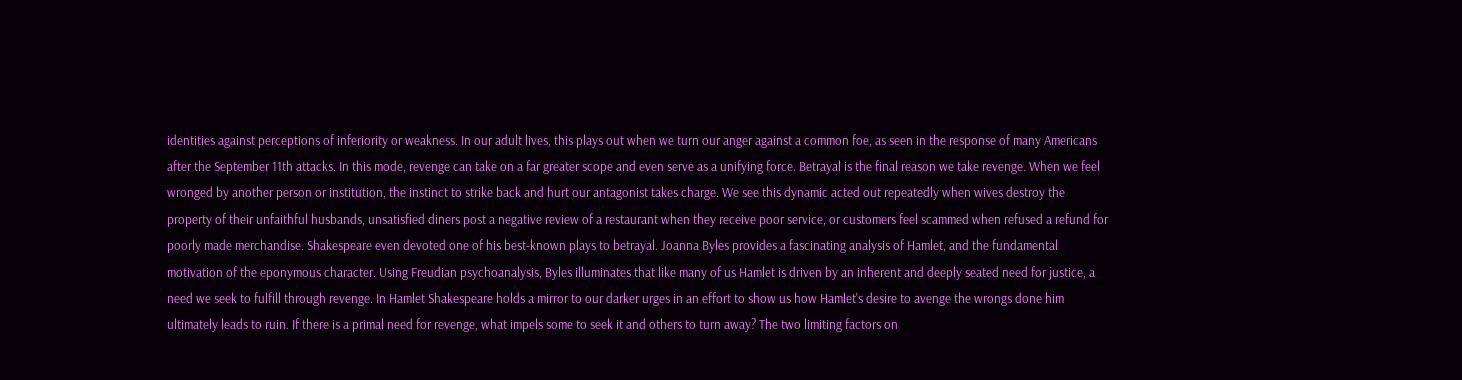identities against perceptions of inferiority or weakness. In our adult lives, this plays out when we turn our anger against a common foe, as seen in the response of many Americans after the September 11th attacks. In this mode, revenge can take on a far greater scope and even serve as a unifying force. Betrayal is the final reason we take revenge. When we feel wronged by another person or institution, the instinct to strike back and hurt our antagonist takes charge. We see this dynamic acted out repeatedly when wives destroy the property of their unfaithful husbands, unsatisfied diners post a negative review of a restaurant when they receive poor service, or customers feel scammed when refused a refund for poorly made merchandise. Shakespeare even devoted one of his best-known plays to betrayal. Joanna Byles provides a fascinating analysis of Hamlet, and the fundamental motivation of the eponymous character. Using Freudian psychoanalysis, Byles illuminates that like many of us Hamlet is driven by an inherent and deeply seated need for justice, a need we seek to fulfill through revenge. In Hamlet Shakespeare holds a mirror to our darker urges in an effort to show us how Hamlet's desire to avenge the wrongs done him ultimately leads to ruin. If there is a primal need for revenge, what impels some to seek it and others to turn away? The two limiting factors on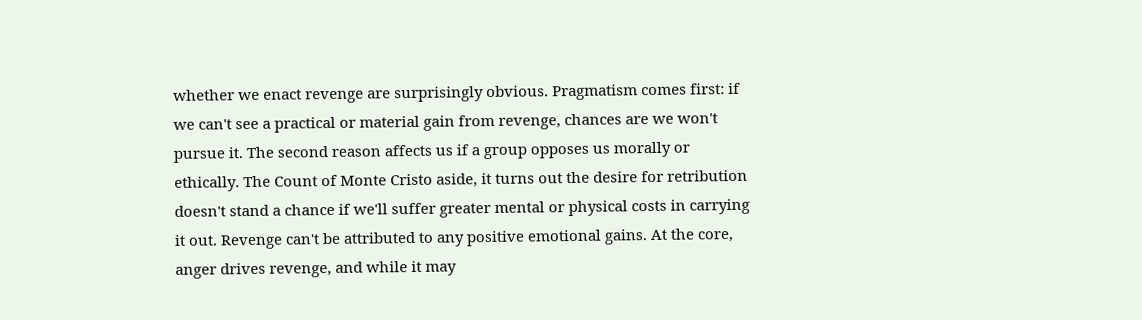whether we enact revenge are surprisingly obvious. Pragmatism comes first: if we can't see a practical or material gain from revenge, chances are we won't pursue it. The second reason affects us if a group opposes us morally or ethically. The Count of Monte Cristo aside, it turns out the desire for retribution doesn't stand a chance if we'll suffer greater mental or physical costs in carrying it out. Revenge can't be attributed to any positive emotional gains. At the core, anger drives revenge, and while it may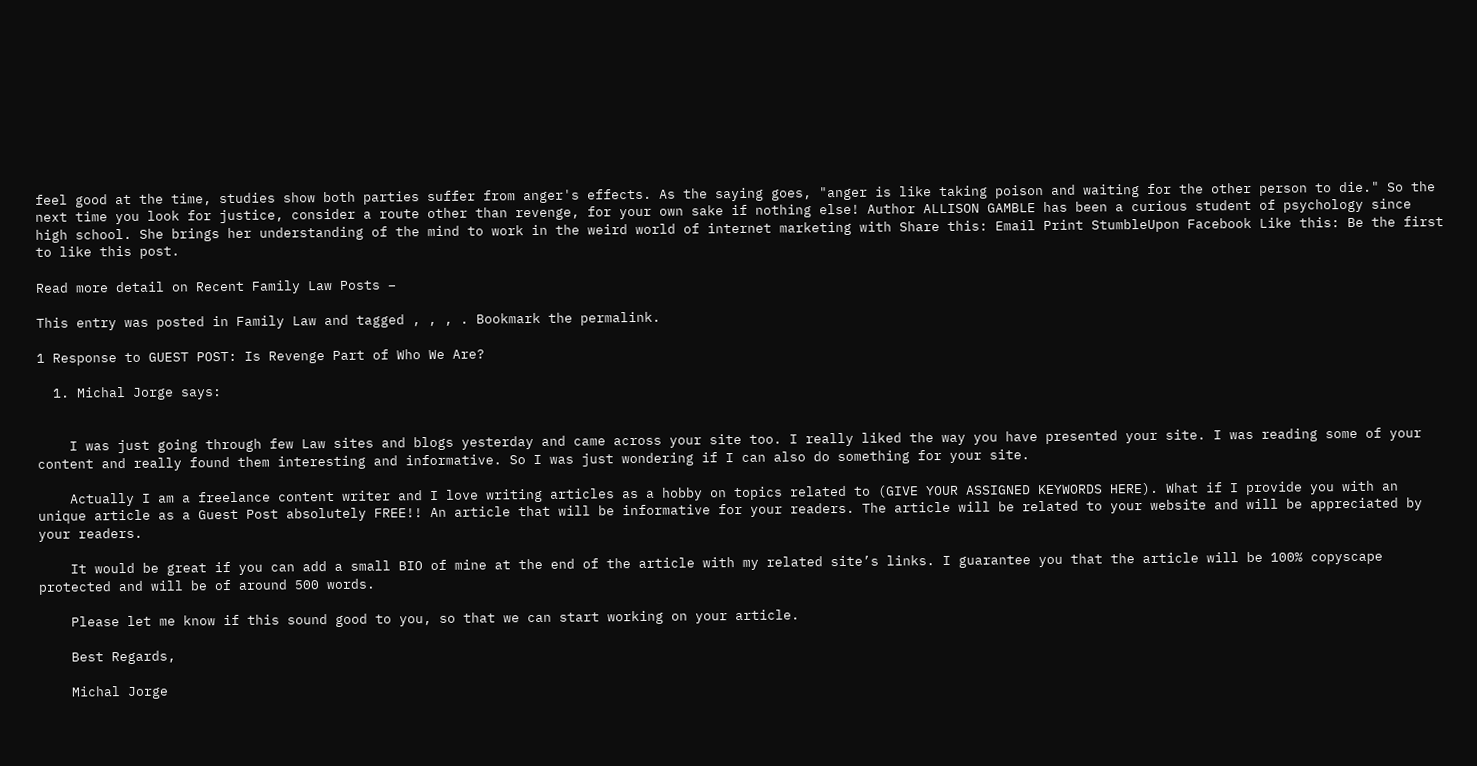feel good at the time, studies show both parties suffer from anger's effects. As the saying goes, "anger is like taking poison and waiting for the other person to die." So the next time you look for justice, consider a route other than revenge, for your own sake if nothing else! Author ALLISON GAMBLE has been a curious student of psychology since high school. She brings her understanding of the mind to work in the weird world of internet marketing with Share this: Email Print StumbleUpon Facebook Like this: Be the first to like this post.

Read more detail on Recent Family Law Posts –

This entry was posted in Family Law and tagged , , , . Bookmark the permalink.

1 Response to GUEST POST: Is Revenge Part of Who We Are?

  1. Michal Jorge says:


    I was just going through few Law sites and blogs yesterday and came across your site too. I really liked the way you have presented your site. I was reading some of your content and really found them interesting and informative. So I was just wondering if I can also do something for your site.

    Actually I am a freelance content writer and I love writing articles as a hobby on topics related to (GIVE YOUR ASSIGNED KEYWORDS HERE). What if I provide you with an unique article as a Guest Post absolutely FREE!! An article that will be informative for your readers. The article will be related to your website and will be appreciated by your readers.

    It would be great if you can add a small BIO of mine at the end of the article with my related site’s links. I guarantee you that the article will be 100% copyscape protected and will be of around 500 words.

    Please let me know if this sound good to you, so that we can start working on your article.

    Best Regards,

    Michal Jorge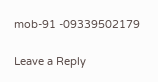mob-91 -09339502179

Leave a Reply